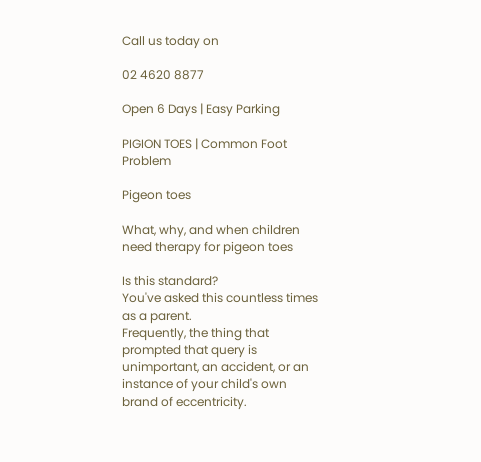Call us today on

02 4620 8877

Open 6 Days | Easy Parking

PIGION TOES | Common Foot Problem

Pigeon toes

What, why, and when children need therapy for pigeon toes

Is this standard?
You've asked this countless times as a parent.
Frequently, the thing that prompted that query is unimportant, an accident, or an instance of your child's own brand of eccentricity.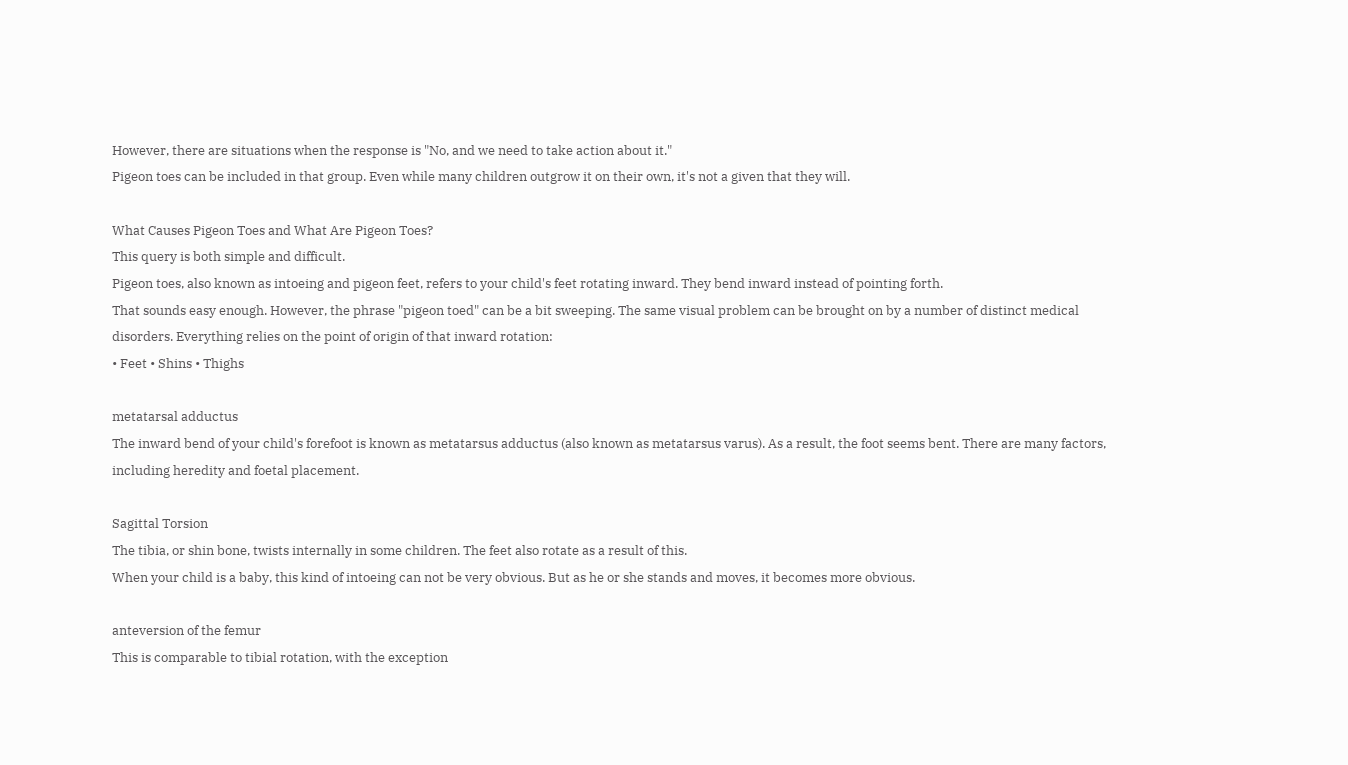However, there are situations when the response is "No, and we need to take action about it."
Pigeon toes can be included in that group. Even while many children outgrow it on their own, it's not a given that they will.

What Causes Pigeon Toes and What Are Pigeon Toes?
This query is both simple and difficult.
Pigeon toes, also known as intoeing and pigeon feet, refers to your child's feet rotating inward. They bend inward instead of pointing forth.
That sounds easy enough. However, the phrase "pigeon toed" can be a bit sweeping. The same visual problem can be brought on by a number of distinct medical disorders. Everything relies on the point of origin of that inward rotation:
• Feet • Shins • Thighs

metatarsal adductus
The inward bend of your child's forefoot is known as metatarsus adductus (also known as metatarsus varus). As a result, the foot seems bent. There are many factors, including heredity and foetal placement.

Sagittal Torsion
The tibia, or shin bone, twists internally in some children. The feet also rotate as a result of this.
When your child is a baby, this kind of intoeing can not be very obvious. But as he or she stands and moves, it becomes more obvious.

anteversion of the femur
This is comparable to tibial rotation, with the exception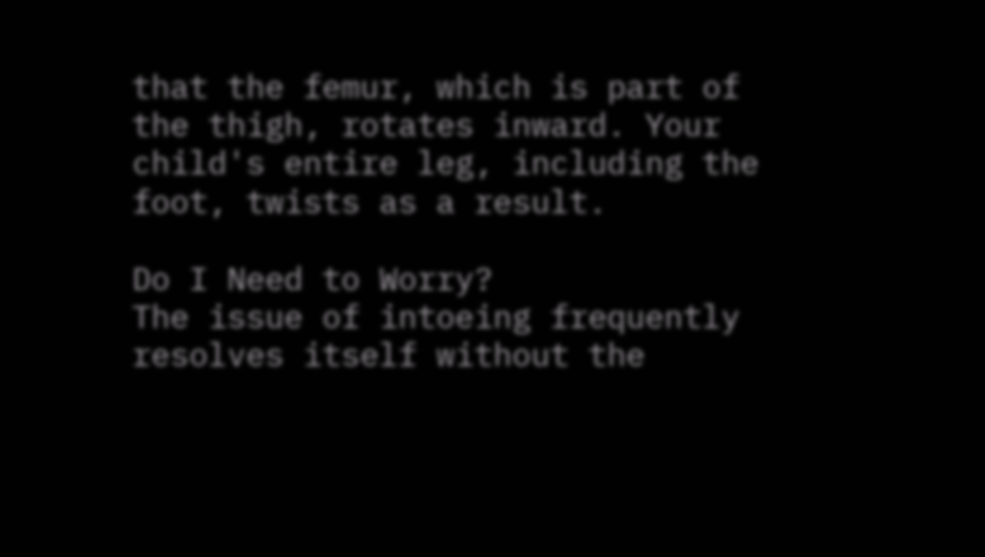that the femur, which is part of the thigh, rotates inward. Your child's entire leg, including the foot, twists as a result.

Do I Need to Worry?
The issue of intoeing frequently resolves itself without the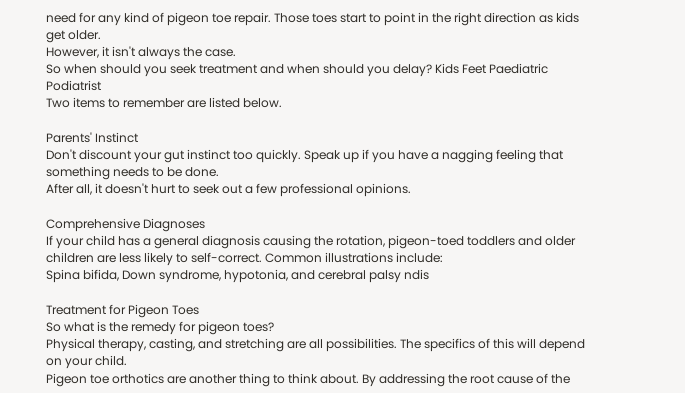need for any kind of pigeon toe repair. Those toes start to point in the right direction as kids get older.
However, it isn't always the case.
So when should you seek treatment and when should you delay? Kids Feet Paediatric Podiatrist
Two items to remember are listed below.

Parents' Instinct
Don't discount your gut instinct too quickly. Speak up if you have a nagging feeling that something needs to be done.
After all, it doesn't hurt to seek out a few professional opinions.

Comprehensive Diagnoses
If your child has a general diagnosis causing the rotation, pigeon-toed toddlers and older children are less likely to self-correct. Common illustrations include:
Spina bifida, Down syndrome, hypotonia, and cerebral palsy ndis

Treatment for Pigeon Toes
So what is the remedy for pigeon toes?
Physical therapy, casting, and stretching are all possibilities. The specifics of this will depend on your child.
Pigeon toe orthotics are another thing to think about. By addressing the root cause of the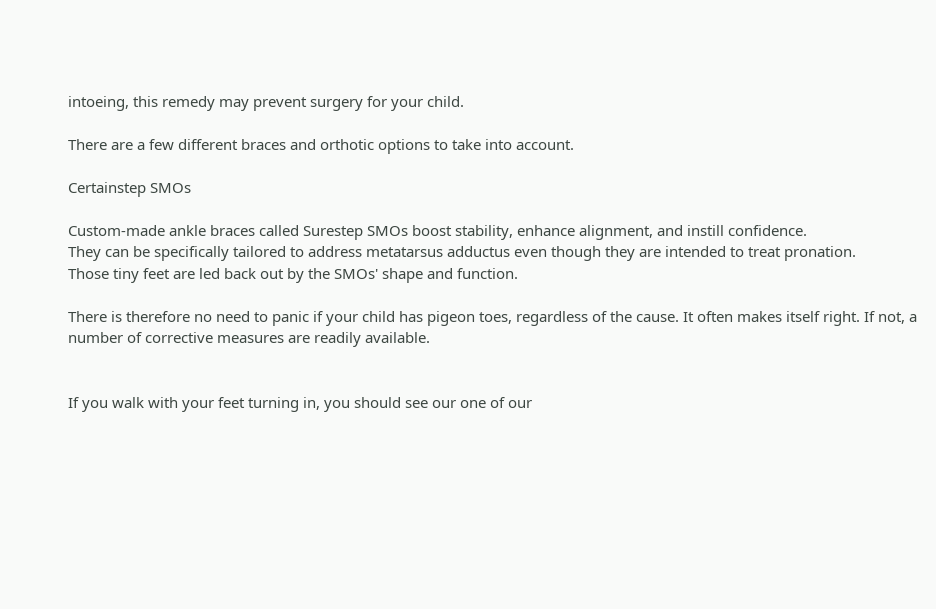intoeing, this remedy may prevent surgery for your child.

There are a few different braces and orthotic options to take into account.

Certainstep SMOs

Custom-made ankle braces called Surestep SMOs boost stability, enhance alignment, and instill confidence.
They can be specifically tailored to address metatarsus adductus even though they are intended to treat pronation.
Those tiny feet are led back out by the SMOs' shape and function.

There is therefore no need to panic if your child has pigeon toes, regardless of the cause. It often makes itself right. If not, a number of corrective measures are readily available.


If you walk with your feet turning in, you should see our one of our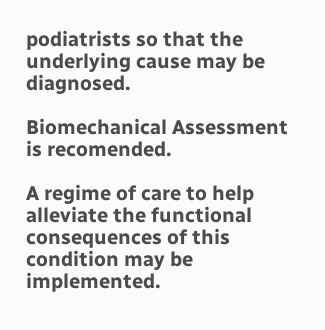podiatrists so that the underlying cause may be diagnosed.

Biomechanical Assessment is recomended.

A regime of care to help alleviate the functional consequences of this condition may be implemented.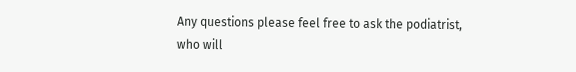Any questions please feel free to ask the podiatrist, who will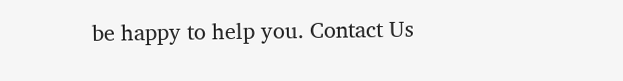be happy to help you. Contact Us